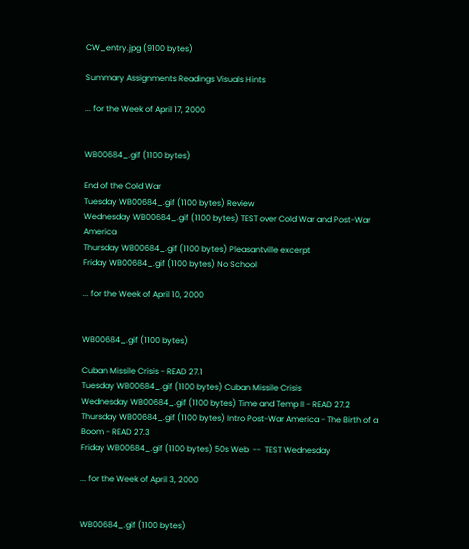CW_entry.jpg (9100 bytes)

Summary Assignments Readings Visuals Hints

... for the Week of April 17, 2000


WB00684_.gif (1100 bytes)

End of the Cold War
Tuesday WB00684_.gif (1100 bytes) Review
Wednesday WB00684_.gif (1100 bytes) TEST over Cold War and Post-War America
Thursday WB00684_.gif (1100 bytes) Pleasantville excerpt
Friday WB00684_.gif (1100 bytes) No School

... for the Week of April 10, 2000


WB00684_.gif (1100 bytes)

Cuban Missile Crisis - READ 27.1
Tuesday WB00684_.gif (1100 bytes) Cuban Missile Crisis
Wednesday WB00684_.gif (1100 bytes) Time and Temp II - READ 27.2
Thursday WB00684_.gif (1100 bytes) Intro Post-War America - The Birth of a Boom - READ 27.3
Friday WB00684_.gif (1100 bytes) 50s Web  --  TEST Wednesday

... for the Week of April 3, 2000


WB00684_.gif (1100 bytes)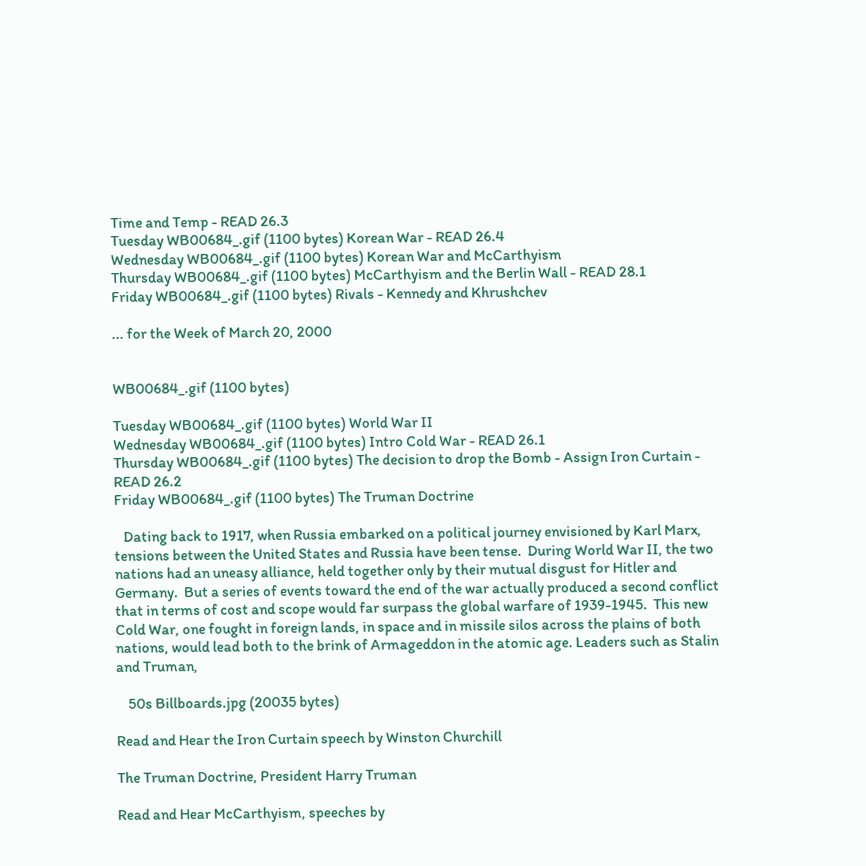Time and Temp - READ 26.3
Tuesday WB00684_.gif (1100 bytes) Korean War - READ 26.4
Wednesday WB00684_.gif (1100 bytes) Korean War and McCarthyism
Thursday WB00684_.gif (1100 bytes) McCarthyism and the Berlin Wall - READ 28.1
Friday WB00684_.gif (1100 bytes) Rivals - Kennedy and Khrushchev

... for the Week of March 20, 2000


WB00684_.gif (1100 bytes)

Tuesday WB00684_.gif (1100 bytes) World War II
Wednesday WB00684_.gif (1100 bytes) Intro Cold War - READ 26.1
Thursday WB00684_.gif (1100 bytes) The decision to drop the Bomb - Assign Iron Curtain - READ 26.2
Friday WB00684_.gif (1100 bytes) The Truman Doctrine

   Dating back to 1917, when Russia embarked on a political journey envisioned by Karl Marx, tensions between the United States and Russia have been tense.  During World War II, the two nations had an uneasy alliance, held together only by their mutual disgust for Hitler and Germany.  But a series of events toward the end of the war actually produced a second conflict that in terms of cost and scope would far surpass the global warfare of 1939-1945.  This new Cold War, one fought in foreign lands, in space and in missile silos across the plains of both nations, would lead both to the brink of Armageddon in the atomic age. Leaders such as Stalin and Truman,

    50s Billboards.jpg (20035 bytes)

Read and Hear the Iron Curtain speech by Winston Churchill

The Truman Doctrine, President Harry Truman

Read and Hear McCarthyism, speeches by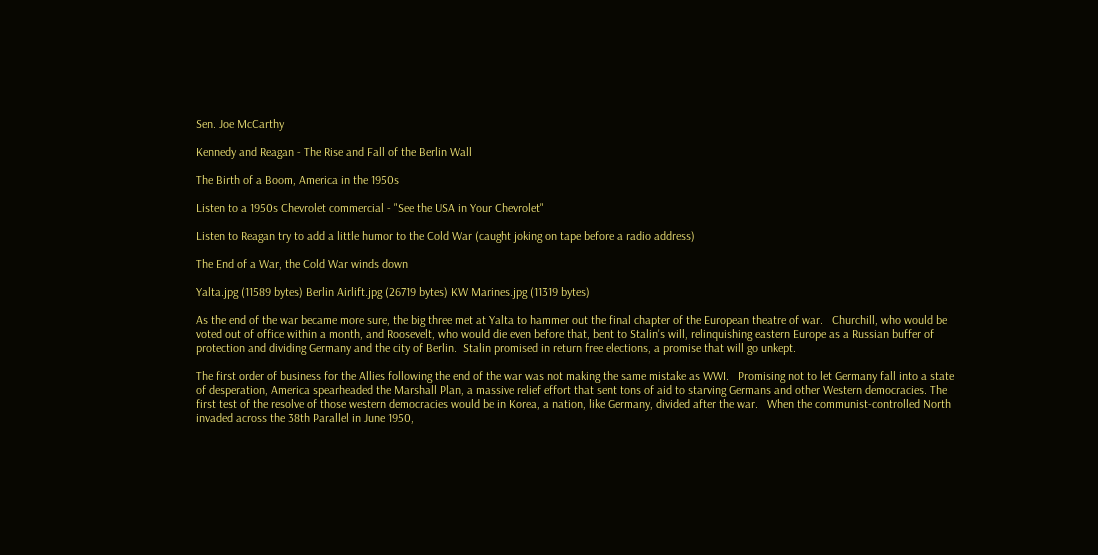Sen. Joe McCarthy

Kennedy and Reagan - The Rise and Fall of the Berlin Wall

The Birth of a Boom, America in the 1950s

Listen to a 1950s Chevrolet commercial - "See the USA in Your Chevrolet"

Listen to Reagan try to add a little humor to the Cold War (caught joking on tape before a radio address)

The End of a War, the Cold War winds down

Yalta.jpg (11589 bytes) Berlin Airlift.jpg (26719 bytes) KW Marines.jpg (11319 bytes)

As the end of the war became more sure, the big three met at Yalta to hammer out the final chapter of the European theatre of war.   Churchill, who would be voted out of office within a month, and Roosevelt, who would die even before that, bent to Stalin's will, relinquishing eastern Europe as a Russian buffer of protection and dividing Germany and the city of Berlin.  Stalin promised in return free elections, a promise that will go unkept.

The first order of business for the Allies following the end of the war was not making the same mistake as WWI.   Promising not to let Germany fall into a state of desperation, America spearheaded the Marshall Plan, a massive relief effort that sent tons of aid to starving Germans and other Western democracies. The first test of the resolve of those western democracies would be in Korea, a nation, like Germany, divided after the war.   When the communist-controlled North invaded across the 38th Parallel in June 1950,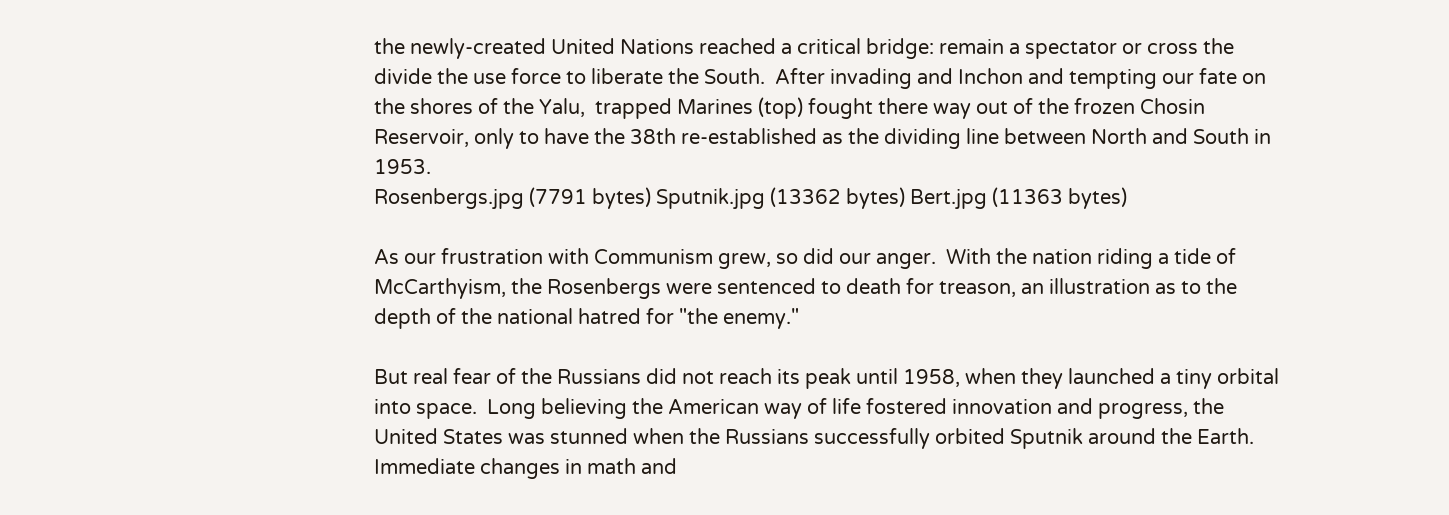the newly-created United Nations reached a critical bridge: remain a spectator or cross the divide the use force to liberate the South.  After invading and Inchon and tempting our fate on the shores of the Yalu,  trapped Marines (top) fought there way out of the frozen Chosin Reservoir, only to have the 38th re-established as the dividing line between North and South in 1953.
Rosenbergs.jpg (7791 bytes) Sputnik.jpg (13362 bytes) Bert.jpg (11363 bytes)

As our frustration with Communism grew, so did our anger.  With the nation riding a tide of McCarthyism, the Rosenbergs were sentenced to death for treason, an illustration as to the depth of the national hatred for "the enemy."

But real fear of the Russians did not reach its peak until 1958, when they launched a tiny orbital into space.  Long believing the American way of life fostered innovation and progress, the United States was stunned when the Russians successfully orbited Sputnik around the Earth.  Immediate changes in math and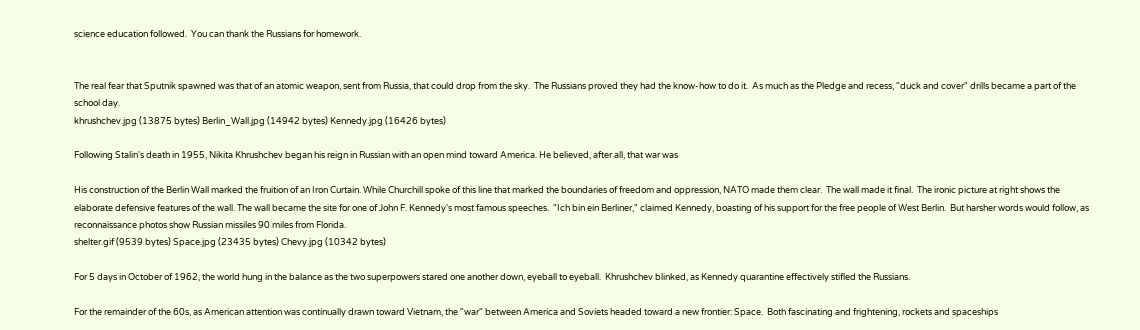science education followed.  You can thank the Russians for homework.


The real fear that Sputnik spawned was that of an atomic weapon, sent from Russia, that could drop from the sky.  The Russians proved they had the know-how to do it.  As much as the Pledge and recess, "duck and cover" drills became a part of the school day.
khrushchev.jpg (13875 bytes) Berlin_Wall.jpg (14942 bytes) Kennedy.jpg (16426 bytes)

Following Stalin's death in 1955, Nikita Khrushchev began his reign in Russian with an open mind toward America. He believed, after all, that war was

His construction of the Berlin Wall marked the fruition of an Iron Curtain. While Churchill spoke of this line that marked the boundaries of freedom and oppression, NATO made them clear.  The wall made it final.  The ironic picture at right shows the elaborate defensive features of the wall. The wall became the site for one of John F. Kennedy's most famous speeches.  "Ich bin ein Berliner," claimed Kennedy, boasting of his support for the free people of West Berlin.  But harsher words would follow, as reconnaissance photos show Russian missiles 90 miles from Florida.
shelter.gif (9539 bytes) Space.jpg (23435 bytes) Chevy.jpg (10342 bytes)

For 5 days in October of 1962, the world hung in the balance as the two superpowers stared one another down, eyeball to eyeball.  Khrushchev blinked, as Kennedy quarantine effectively stifled the Russians.

For the remainder of the 60s, as American attention was continually drawn toward Vietnam, the "war" between America and Soviets headed toward a new frontier: Space.  Both fascinating and frightening, rockets and spaceships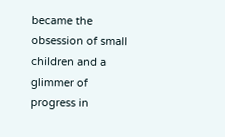became the obsession of small children and a glimmer of progress in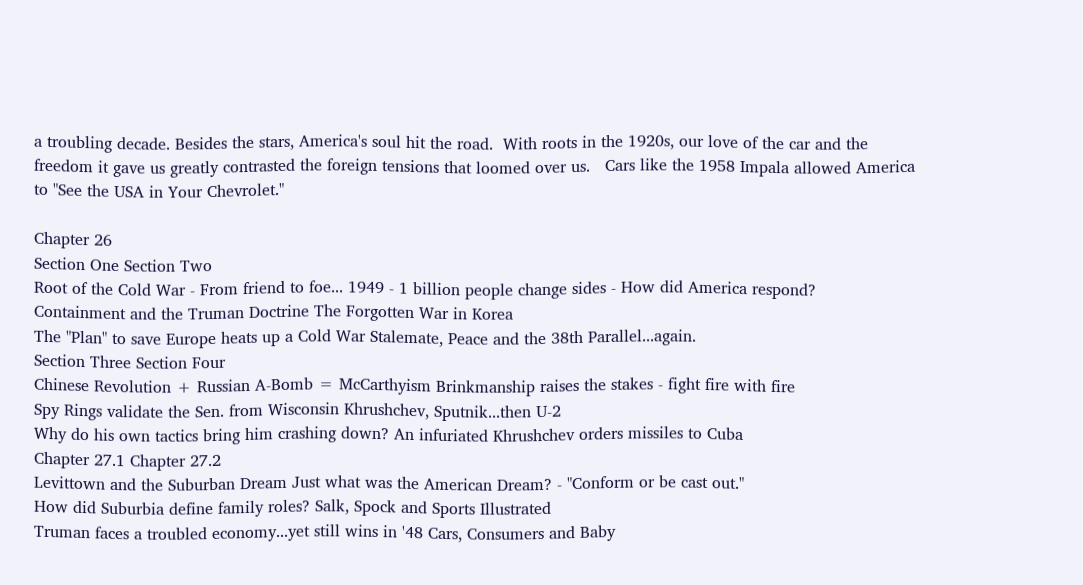a troubling decade. Besides the stars, America's soul hit the road.  With roots in the 1920s, our love of the car and the freedom it gave us greatly contrasted the foreign tensions that loomed over us.   Cars like the 1958 Impala allowed America to "See the USA in Your Chevrolet."

Chapter 26
Section One Section Two
Root of the Cold War - From friend to foe... 1949 - 1 billion people change sides - How did America respond?
Containment and the Truman Doctrine The Forgotten War in Korea
The "Plan" to save Europe heats up a Cold War Stalemate, Peace and the 38th Parallel...again.
Section Three Section Four
Chinese Revolution + Russian A-Bomb = McCarthyism Brinkmanship raises the stakes - fight fire with fire
Spy Rings validate the Sen. from Wisconsin Khrushchev, Sputnik...then U-2
Why do his own tactics bring him crashing down? An infuriated Khrushchev orders missiles to Cuba
Chapter 27.1 Chapter 27.2
Levittown and the Suburban Dream Just what was the American Dream? - "Conform or be cast out."
How did Suburbia define family roles? Salk, Spock and Sports Illustrated
Truman faces a troubled economy...yet still wins in '48 Cars, Consumers and Baby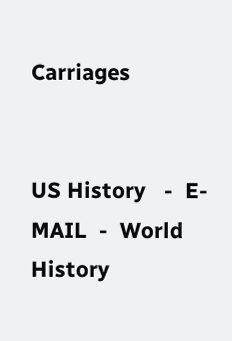Carriages


US History   -  E-MAIL  -  World History